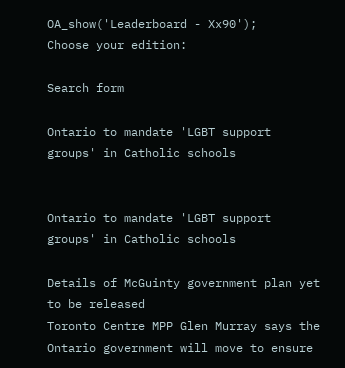OA_show('Leaderboard - Xx90');
Choose your edition:

Search form

Ontario to mandate 'LGBT support groups' in Catholic schools


Ontario to mandate 'LGBT support groups' in Catholic schools

Details of McGuinty government plan yet to be released
Toronto Centre MPP Glen Murray says the Ontario government will move to ensure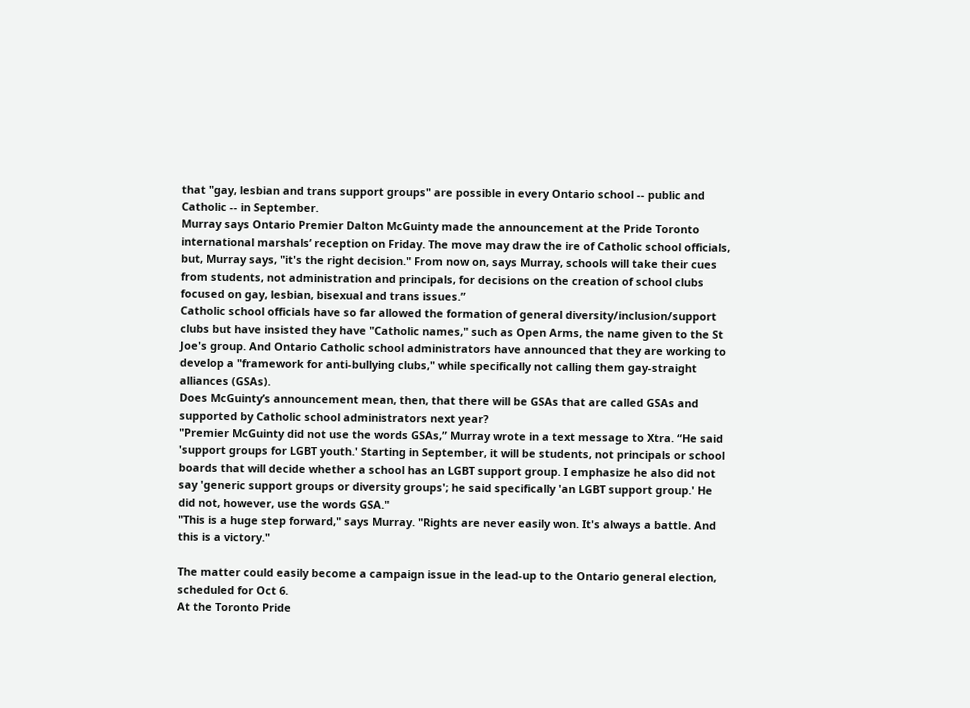that "gay, lesbian and trans support groups" are possible in every Ontario school -- public and Catholic -- in September.
Murray says Ontario Premier Dalton McGuinty made the announcement at the Pride Toronto international marshals’ reception on Friday. The move may draw the ire of Catholic school officials, but, Murray says, "it's the right decision." From now on, says Murray, schools will take their cues from students, not administration and principals, for decisions on the creation of school clubs focused on gay, lesbian, bisexual and trans issues.”
Catholic school officials have so far allowed the formation of general diversity/inclusion/support clubs but have insisted they have "Catholic names," such as Open Arms, the name given to the St Joe's group. And Ontario Catholic school administrators have announced that they are working to develop a "framework for anti-bullying clubs," while specifically not calling them gay-straight alliances (GSAs).
Does McGuinty’s announcement mean, then, that there will be GSAs that are called GSAs and supported by Catholic school administrators next year?
"Premier McGuinty did not use the words GSAs,” Murray wrote in a text message to Xtra. “He said 'support groups for LGBT youth.' Starting in September, it will be students, not principals or school boards that will decide whether a school has an LGBT support group. I emphasize he also did not say 'generic support groups or diversity groups'; he said specifically 'an LGBT support group.' He did not, however, use the words GSA."
"This is a huge step forward," says Murray. "Rights are never easily won. It's always a battle. And this is a victory."

The matter could easily become a campaign issue in the lead-up to the Ontario general election, scheduled for Oct 6.
At the Toronto Pride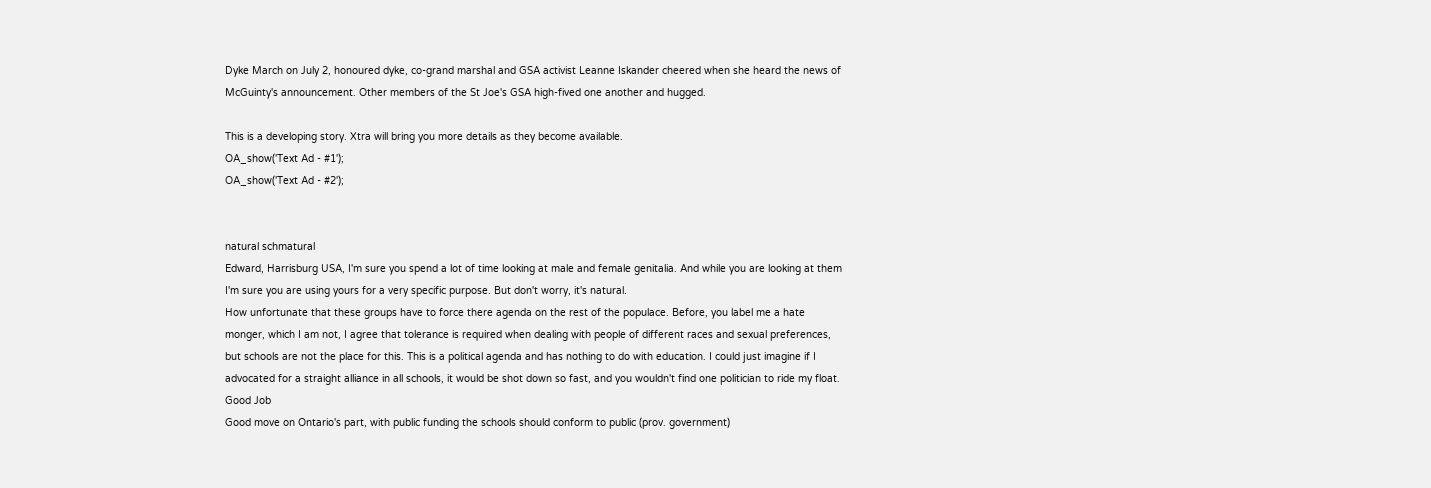Dyke March on July 2, honoured dyke, co-grand marshal and GSA activist Leanne Iskander cheered when she heard the news of McGuinty's announcement. Other members of the St Joe's GSA high-fived one another and hugged.

This is a developing story. Xtra will bring you more details as they become available.
OA_show('Text Ad - #1');
OA_show('Text Ad - #2');


natural schmatural
Edward, Harrisburg USA, I'm sure you spend a lot of time looking at male and female genitalia. And while you are looking at them I'm sure you are using yours for a very specific purpose. But don't worry, it's natural.
How unfortunate that these groups have to force there agenda on the rest of the populace. Before, you label me a hate monger, which I am not, I agree that tolerance is required when dealing with people of different races and sexual preferences, but schools are not the place for this. This is a political agenda and has nothing to do with education. I could just imagine if I advocated for a straight alliance in all schools, it would be shot down so fast, and you wouldn't find one politician to ride my float.
Good Job
Good move on Ontario's part, with public funding the schools should conform to public (prov. government)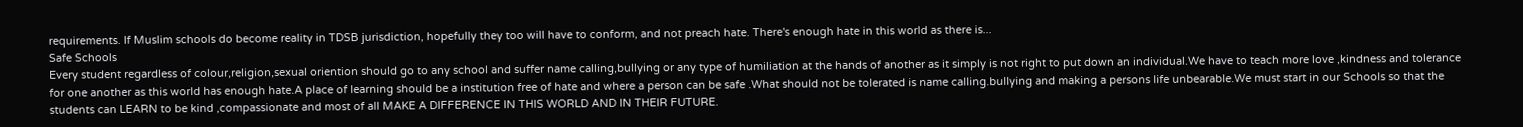requirements. If Muslim schools do become reality in TDSB jurisdiction, hopefully they too will have to conform, and not preach hate. There's enough hate in this world as there is...
Safe Schools
Every student regardless of colour,religion,sexual oriention should go to any school and suffer name calling,bullying or any type of humiliation at the hands of another as it simply is not right to put down an individual.We have to teach more love ,kindness and tolerance for one another as this world has enough hate.A place of learning should be a institution free of hate and where a person can be safe .What should not be tolerated is name calling.bullying and making a persons life unbearable.We must start in our Schools so that the students can LEARN to be kind ,compassionate and most of all MAKE A DIFFERENCE IN THIS WORLD AND IN THEIR FUTURE.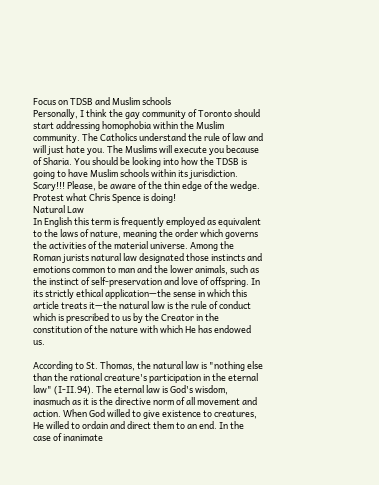Focus on TDSB and Muslim schools
Personally, I think the gay community of Toronto should start addressing homophobia within the Muslim community. The Catholics understand the rule of law and will just hate you. The Muslims will execute you because of Sharia. You should be looking into how the TDSB is going to have Muslim schools within its jurisdiction. Scary!!! Please, be aware of the thin edge of the wedge. Protest what Chris Spence is doing!
Natural Law
In English this term is frequently employed as equivalent to the laws of nature, meaning the order which governs the activities of the material universe. Among the Roman jurists natural law designated those instincts and emotions common to man and the lower animals, such as the instinct of self-preservation and love of offspring. In its strictly ethical application—the sense in which this article treats it—the natural law is the rule of conduct which is prescribed to us by the Creator in the constitution of the nature with which He has endowed us.

According to St. Thomas, the natural law is "nothing else than the rational creature's participation in the eternal law" (I-II.94). The eternal law is God's wisdom, inasmuch as it is the directive norm of all movement and action. When God willed to give existence to creatures, He willed to ordain and direct them to an end. In the case of inanimate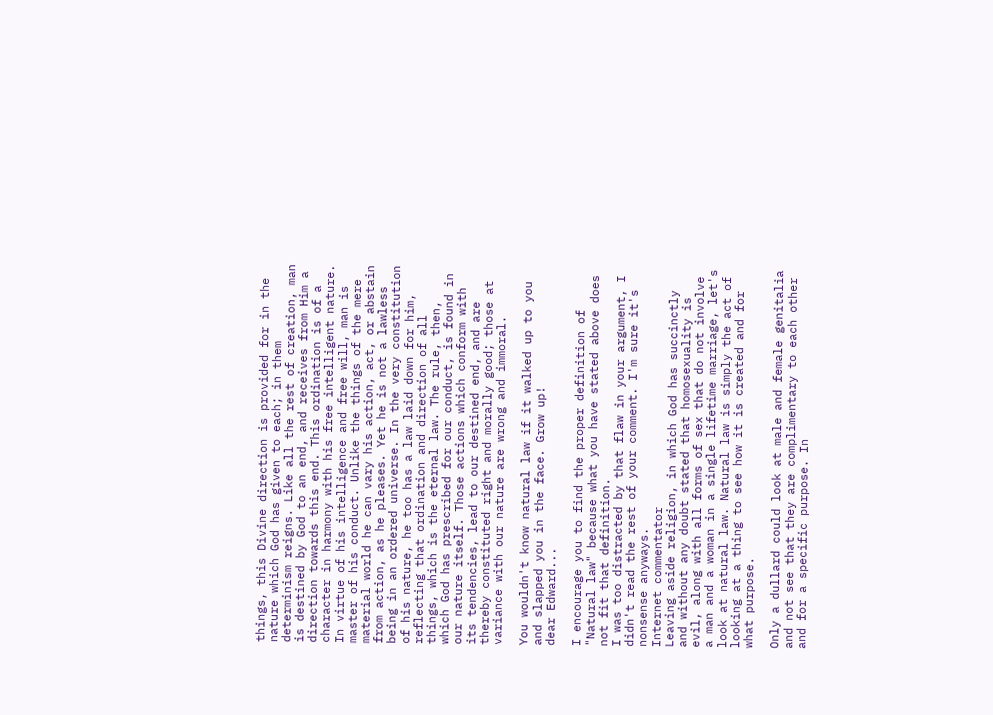things, this Divine direction is provided for in the nature which God has given to each; in them determinism reigns. Like all the rest of creation, man is destined by God to an end, and receives from Him a direction towards this end. This ordination is of a character in harmony with his free intelligent nature. In virtue of his intelligence and free will, man is master of his conduct. Unlike the things of the mere material world he can vary his action, act, or abstain from action, as he pleases. Yet he is not a lawless being in an ordered universe. In the very constitution of his nature, he too has a law laid down for him, reflecting that ordination and direction of all things, which is the eternal law. The rule, then, which God has prescribed for our conduct, is found in our nature itself. Those actions which conform with its tendencies, lead to our destined end, and are thereby constituted right and morally good; those at variance with our nature are wrong and immoral.

You wouldn't know natural law if it walked up to you and slapped you in the face. Grow up!
dear Edward...

I encourage you to find the proper definition of "Natural law" because what you have stated above does not fit that definition.
I was too distracted by that flaw in your argument, I didn't read the rest of your comment. I'm sure it's nonsense anyways.
Internet commentator
Leaving aside religion, in which God has succinctly and without any doubt stated that homosexuality is evil, along with all forms of sex that do not involve a man and a woman in a single lifetime marriage, let's look at natural law. Natural law is simply the act of looking at a thing to see how it is created and for what purpose.

Only a dullard could look at male and female genitalia and not see that they are complimentary to each other and for a specific purpose. In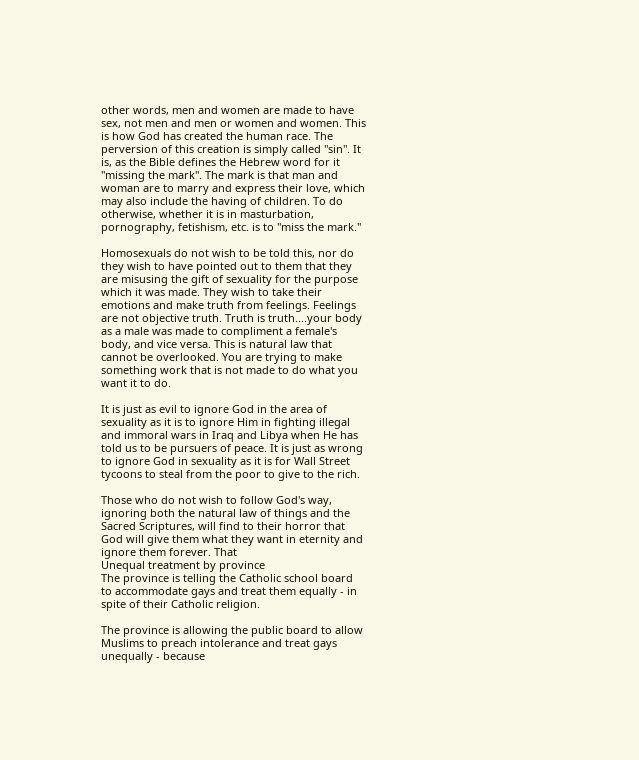other words, men and women are made to have sex, not men and men or women and women. This is how God has created the human race. The perversion of this creation is simply called "sin". It is, as the Bible defines the Hebrew word for it "missing the mark". The mark is that man and woman are to marry and express their love, which may also include the having of children. To do otherwise, whether it is in masturbation, pornography, fetishism, etc. is to "miss the mark."

Homosexuals do not wish to be told this, nor do they wish to have pointed out to them that they are misusing the gift of sexuality for the purpose which it was made. They wish to take their emotions and make truth from feelings. Feelings are not objective truth. Truth is truth....your body as a male was made to compliment a female's body, and vice versa. This is natural law that cannot be overlooked. You are trying to make something work that is not made to do what you want it to do.

It is just as evil to ignore God in the area of sexuality as it is to ignore Him in fighting illegal and immoral wars in Iraq and Libya when He has told us to be pursuers of peace. It is just as wrong to ignore God in sexuality as it is for Wall Street tycoons to steal from the poor to give to the rich.

Those who do not wish to follow God's way, ignoring both the natural law of things and the Sacred Scriptures, will find to their horror that God will give them what they want in eternity and ignore them forever. That
Unequal treatment by province
The province is telling the Catholic school board to accommodate gays and treat them equally - in spite of their Catholic religion.

The province is allowing the public board to allow Muslims to preach intolerance and treat gays unequally - because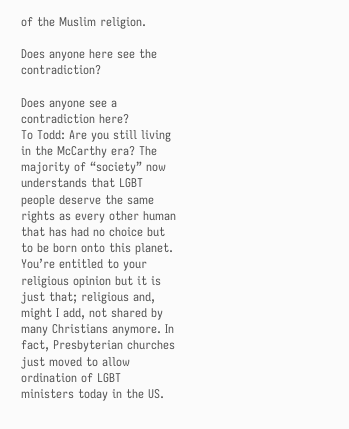of the Muslim religion.

Does anyone here see the contradiction?

Does anyone see a contradiction here?
To Todd: Are you still living in the McCarthy era? The majority of “society” now understands that LGBT people deserve the same rights as every other human that has had no choice but to be born onto this planet. You’re entitled to your religious opinion but it is just that; religious and, might I add, not shared by many Christians anymore. In fact, Presbyterian churches just moved to allow ordination of LGBT ministers today in the US.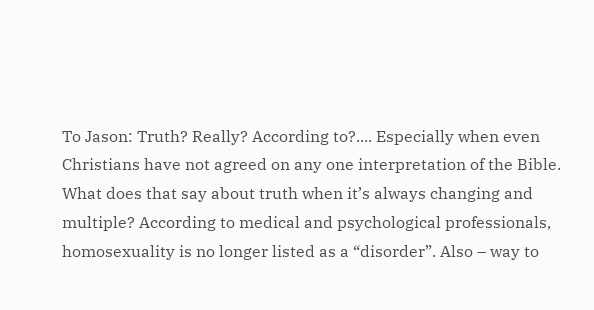To Jason: Truth? Really? According to?.... Especially when even Christians have not agreed on any one interpretation of the Bible. What does that say about truth when it’s always changing and multiple? According to medical and psychological professionals, homosexuality is no longer listed as a “disorder”. Also – way to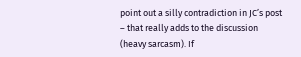point out a silly contradiction in JC’s post – that really adds to the discussion (heavy sarcasm). If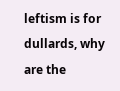leftism is for dullards, why are the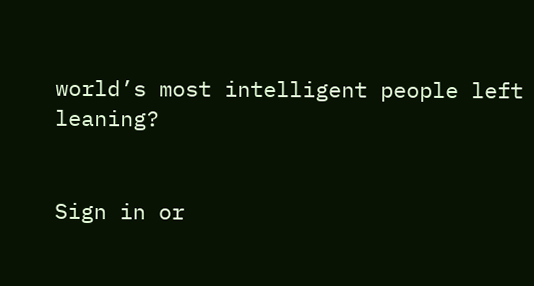world’s most intelligent people left leaning?


Sign in or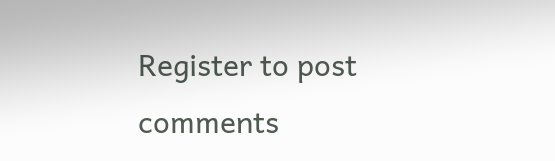Register to post comments